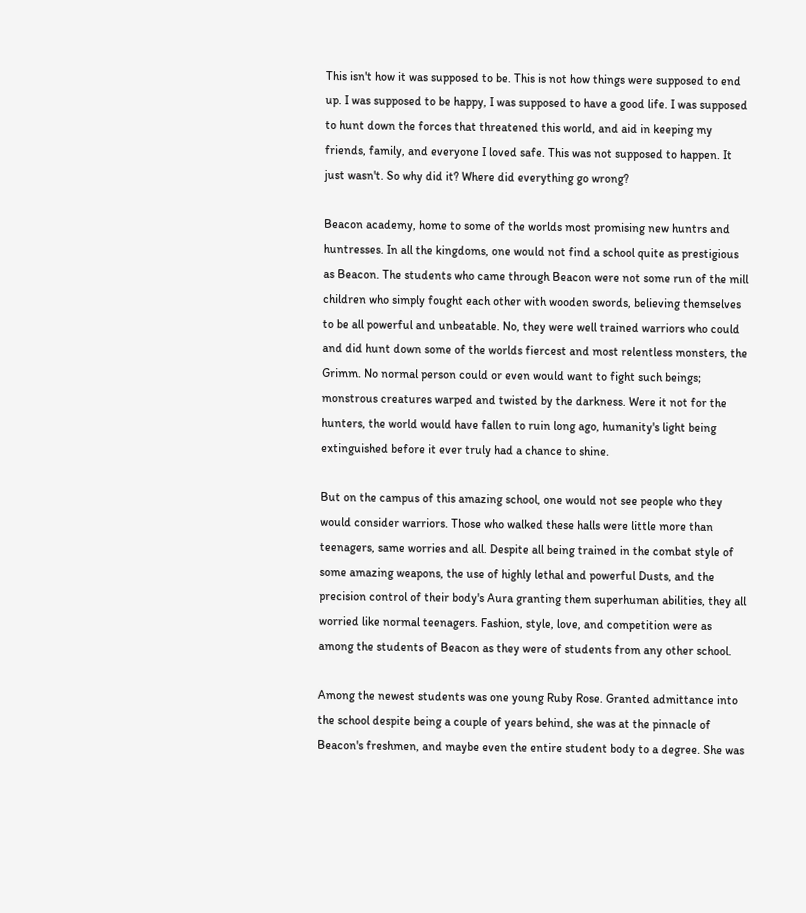This isn't how it was supposed to be. This is not how things were supposed to end up. I was supposed to be happy, I was supposed to have a good life. I was supposed to hunt down the forces that threatened this world, and aid in keeping my friends, family, and everyone I loved safe. This was not supposed to happen. It just wasn't. So why did it? Where did everything go wrong?

Beacon academy, home to some of the worlds most promising new huntrs and huntresses. In all the kingdoms, one would not find a school quite as prestigious as Beacon. The students who came through Beacon were not some run of the mill children who simply fought each other with wooden swords, believing themselves to be all powerful and unbeatable. No, they were well trained warriors who could and did hunt down some of the worlds fiercest and most relentless monsters, the Grimm. No normal person could or even would want to fight such beings; monstrous creatures warped and twisted by the darkness. Were it not for the hunters, the world would have fallen to ruin long ago, humanity's light being extinguished before it ever truly had a chance to shine.

But on the campus of this amazing school, one would not see people who they would consider warriors. Those who walked these halls were little more than teenagers, same worries and all. Despite all being trained in the combat style of some amazing weapons, the use of highly lethal and powerful Dusts, and the precision control of their body's Aura granting them superhuman abilities, they all worried like normal teenagers. Fashion, style, love, and competition were as among the students of Beacon as they were of students from any other school.

Among the newest students was one young Ruby Rose. Granted admittance into the school despite being a couple of years behind, she was at the pinnacle of Beacon's freshmen, and maybe even the entire student body to a degree. She was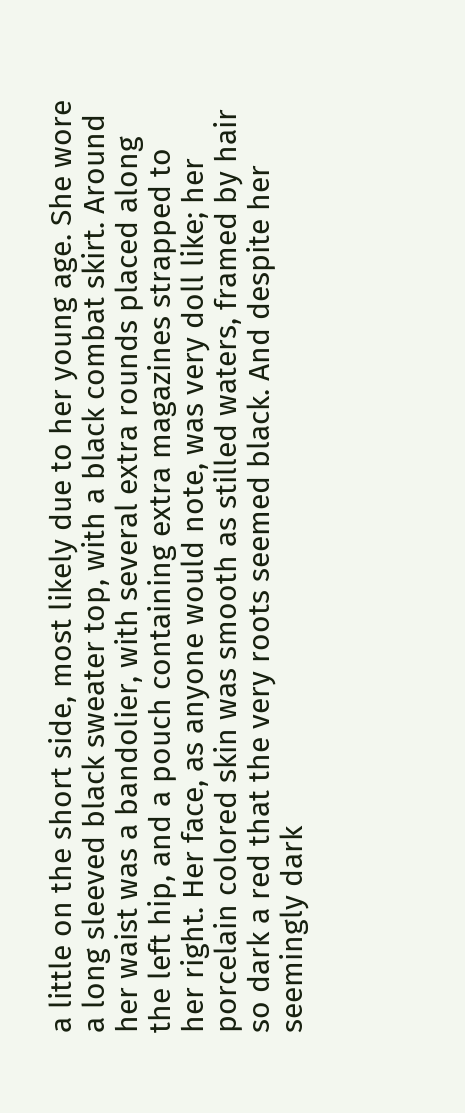a little on the short side, most likely due to her young age. She wore a long sleeved black sweater top, with a black combat skirt. Around her waist was a bandolier, with several extra rounds placed along the left hip, and a pouch containing extra magazines strapped to her right. Her face, as anyone would note, was very doll like; her porcelain colored skin was smooth as stilled waters, framed by hair so dark a red that the very roots seemed black. And despite her seemingly dark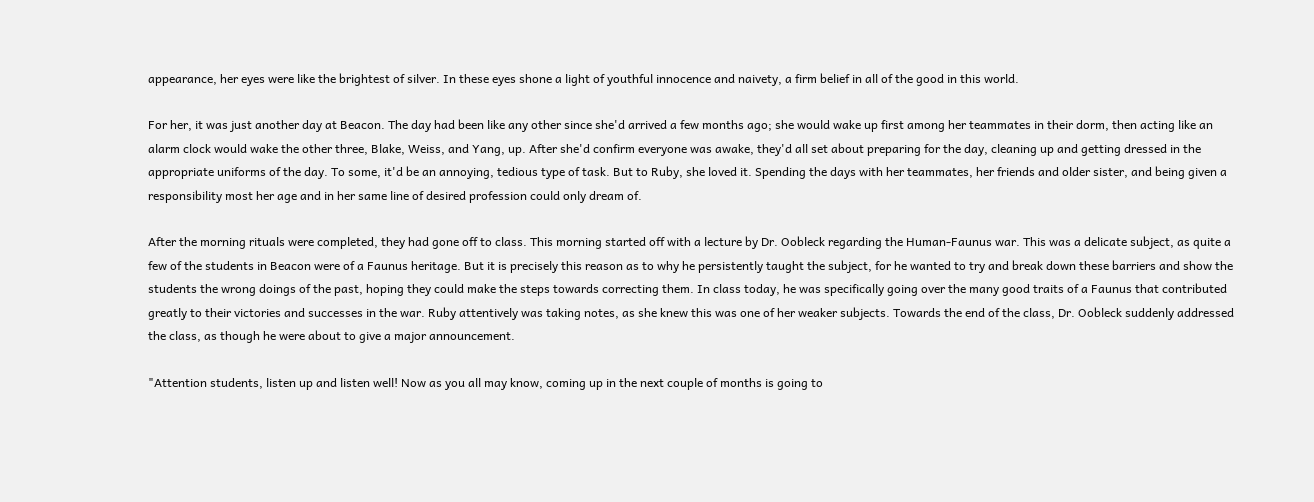appearance, her eyes were like the brightest of silver. In these eyes shone a light of youthful innocence and naivety, a firm belief in all of the good in this world.

For her, it was just another day at Beacon. The day had been like any other since she'd arrived a few months ago; she would wake up first among her teammates in their dorm, then acting like an alarm clock would wake the other three, Blake, Weiss, and Yang, up. After she'd confirm everyone was awake, they'd all set about preparing for the day, cleaning up and getting dressed in the appropriate uniforms of the day. To some, it'd be an annoying, tedious type of task. But to Ruby, she loved it. Spending the days with her teammates, her friends and older sister, and being given a responsibility most her age and in her same line of desired profession could only dream of.

After the morning rituals were completed, they had gone off to class. This morning started off with a lecture by Dr. Oobleck regarding the Human-Faunus war. This was a delicate subject, as quite a few of the students in Beacon were of a Faunus heritage. But it is precisely this reason as to why he persistently taught the subject, for he wanted to try and break down these barriers and show the students the wrong doings of the past, hoping they could make the steps towards correcting them. In class today, he was specifically going over the many good traits of a Faunus that contributed greatly to their victories and successes in the war. Ruby attentively was taking notes, as she knew this was one of her weaker subjects. Towards the end of the class, Dr. Oobleck suddenly addressed the class, as though he were about to give a major announcement.

"Attention students, listen up and listen well! Now as you all may know, coming up in the next couple of months is going to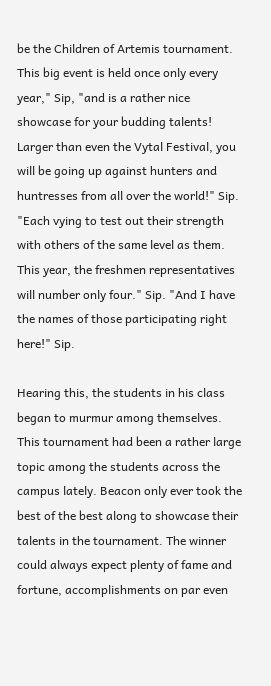be the Children of Artemis tournament. This big event is held once only every year," Sip, "and is a rather nice showcase for your budding talents! Larger than even the Vytal Festival, you will be going up against hunters and huntresses from all over the world!" Sip. "Each vying to test out their strength with others of the same level as them. This year, the freshmen representatives will number only four." Sip. "And I have the names of those participating right here!" Sip.

Hearing this, the students in his class began to murmur among themselves. This tournament had been a rather large topic among the students across the campus lately. Beacon only ever took the best of the best along to showcase their talents in the tournament. The winner could always expect plenty of fame and fortune, accomplishments on par even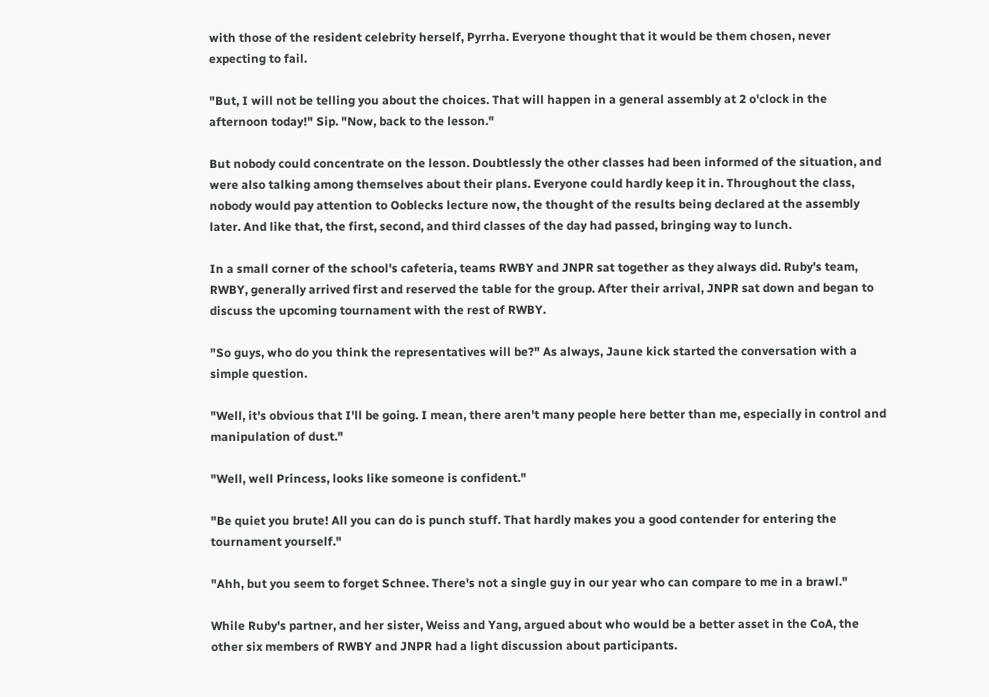with those of the resident celebrity herself, Pyrrha. Everyone thought that it would be them chosen, never expecting to fail.

"But, I will not be telling you about the choices. That will happen in a general assembly at 2 o'clock in the afternoon today!" Sip. "Now, back to the lesson."

But nobody could concentrate on the lesson. Doubtlessly the other classes had been informed of the situation, and were also talking among themselves about their plans. Everyone could hardly keep it in. Throughout the class, nobody would pay attention to Ooblecks lecture now, the thought of the results being declared at the assembly later. And like that, the first, second, and third classes of the day had passed, bringing way to lunch.

In a small corner of the school's cafeteria, teams RWBY and JNPR sat together as they always did. Ruby's team, RWBY, generally arrived first and reserved the table for the group. After their arrival, JNPR sat down and began to discuss the upcoming tournament with the rest of RWBY.

"So guys, who do you think the representatives will be?" As always, Jaune kick started the conversation with a simple question.

"Well, it's obvious that I'll be going. I mean, there aren't many people here better than me, especially in control and manipulation of dust."

"Well, well Princess, looks like someone is confident."

"Be quiet you brute! All you can do is punch stuff. That hardly makes you a good contender for entering the tournament yourself."

"Ahh, but you seem to forget Schnee. There's not a single guy in our year who can compare to me in a brawl."

While Ruby's partner, and her sister, Weiss and Yang, argued about who would be a better asset in the CoA, the other six members of RWBY and JNPR had a light discussion about participants.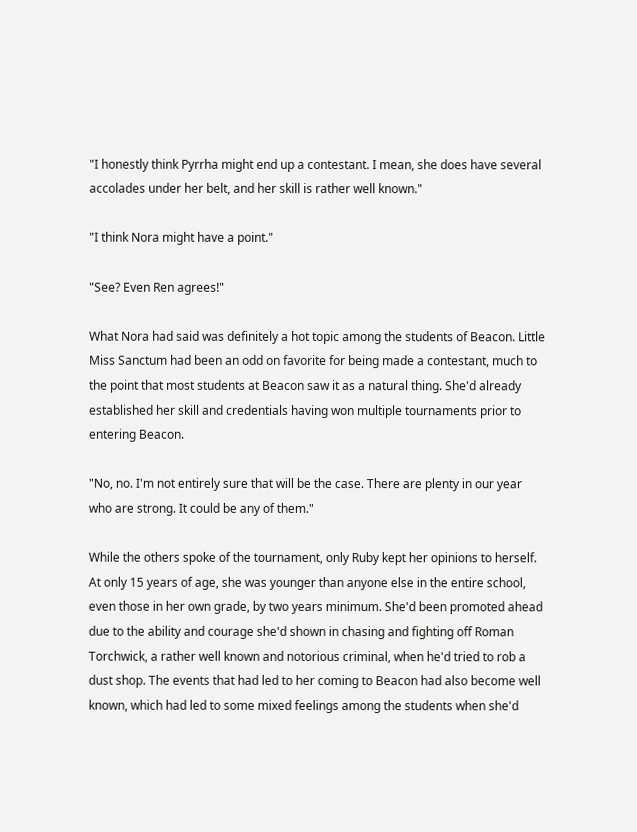"I honestly think Pyrrha might end up a contestant. I mean, she does have several accolades under her belt, and her skill is rather well known."

"I think Nora might have a point."

"See? Even Ren agrees!"

What Nora had said was definitely a hot topic among the students of Beacon. Little Miss Sanctum had been an odd on favorite for being made a contestant, much to the point that most students at Beacon saw it as a natural thing. She'd already established her skill and credentials having won multiple tournaments prior to entering Beacon.

"No, no. I'm not entirely sure that will be the case. There are plenty in our year who are strong. It could be any of them."

While the others spoke of the tournament, only Ruby kept her opinions to herself. At only 15 years of age, she was younger than anyone else in the entire school, even those in her own grade, by two years minimum. She'd been promoted ahead due to the ability and courage she'd shown in chasing and fighting off Roman Torchwick, a rather well known and notorious criminal, when he'd tried to rob a dust shop. The events that had led to her coming to Beacon had also become well known, which had led to some mixed feelings among the students when she'd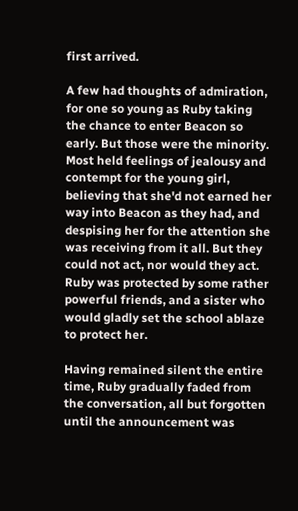first arrived.

A few had thoughts of admiration, for one so young as Ruby taking the chance to enter Beacon so early. But those were the minority. Most held feelings of jealousy and contempt for the young girl, believing that she'd not earned her way into Beacon as they had, and despising her for the attention she was receiving from it all. But they could not act, nor would they act. Ruby was protected by some rather powerful friends, and a sister who would gladly set the school ablaze to protect her.

Having remained silent the entire time, Ruby gradually faded from the conversation, all but forgotten until the announcement was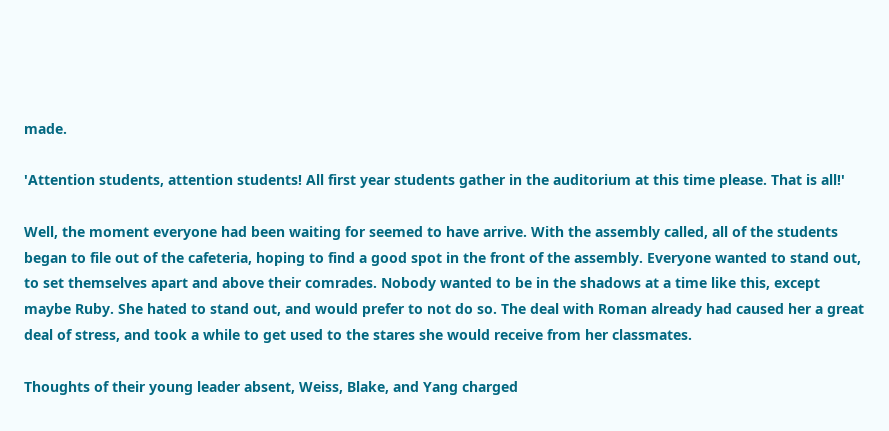made.

'Attention students, attention students! All first year students gather in the auditorium at this time please. That is all!'

Well, the moment everyone had been waiting for seemed to have arrive. With the assembly called, all of the students began to file out of the cafeteria, hoping to find a good spot in the front of the assembly. Everyone wanted to stand out, to set themselves apart and above their comrades. Nobody wanted to be in the shadows at a time like this, except maybe Ruby. She hated to stand out, and would prefer to not do so. The deal with Roman already had caused her a great deal of stress, and took a while to get used to the stares she would receive from her classmates.

Thoughts of their young leader absent, Weiss, Blake, and Yang charged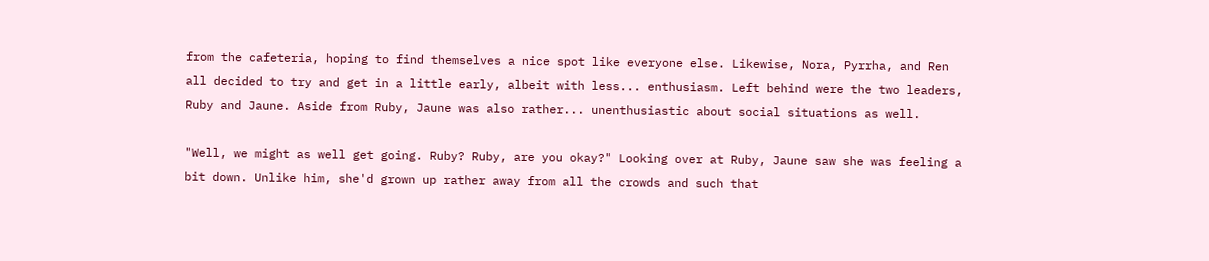from the cafeteria, hoping to find themselves a nice spot like everyone else. Likewise, Nora, Pyrrha, and Ren all decided to try and get in a little early, albeit with less... enthusiasm. Left behind were the two leaders, Ruby and Jaune. Aside from Ruby, Jaune was also rather... unenthusiastic about social situations as well.

"Well, we might as well get going. Ruby? Ruby, are you okay?" Looking over at Ruby, Jaune saw she was feeling a bit down. Unlike him, she'd grown up rather away from all the crowds and such that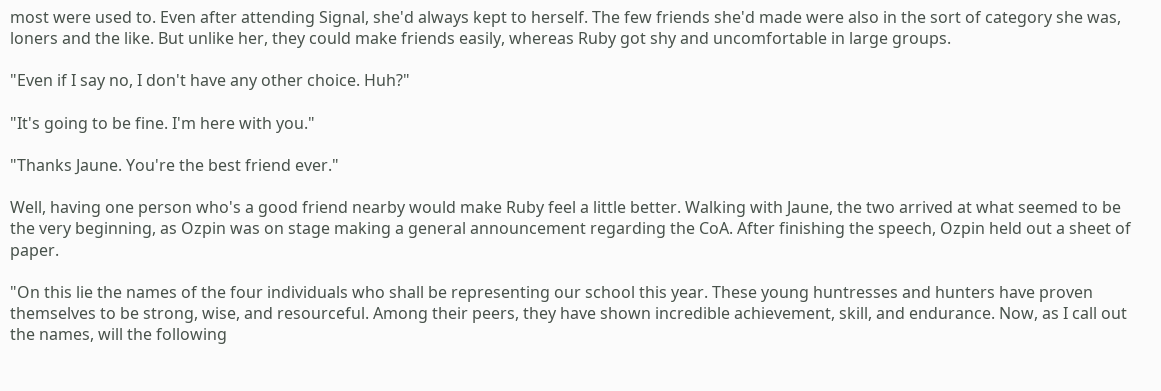most were used to. Even after attending Signal, she'd always kept to herself. The few friends she'd made were also in the sort of category she was, loners and the like. But unlike her, they could make friends easily, whereas Ruby got shy and uncomfortable in large groups.

"Even if I say no, I don't have any other choice. Huh?"

"It's going to be fine. I'm here with you."

"Thanks Jaune. You're the best friend ever."

Well, having one person who's a good friend nearby would make Ruby feel a little better. Walking with Jaune, the two arrived at what seemed to be the very beginning, as Ozpin was on stage making a general announcement regarding the CoA. After finishing the speech, Ozpin held out a sheet of paper.

"On this lie the names of the four individuals who shall be representing our school this year. These young huntresses and hunters have proven themselves to be strong, wise, and resourceful. Among their peers, they have shown incredible achievement, skill, and endurance. Now, as I call out the names, will the following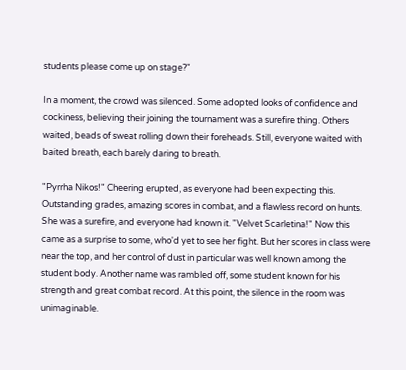students please come up on stage?"

In a moment, the crowd was silenced. Some adopted looks of confidence and cockiness, believing their joining the tournament was a surefire thing. Others waited, beads of sweat rolling down their foreheads. Still, everyone waited with baited breath, each barely daring to breath.

"Pyrrha Nikos!" Cheering erupted, as everyone had been expecting this. Outstanding grades, amazing scores in combat, and a flawless record on hunts. She was a surefire, and everyone had known it. "Velvet Scarletina!" Now this came as a surprise to some, who'd yet to see her fight. But her scores in class were near the top, and her control of dust in particular was well known among the student body. Another name was rambled off, some student known for his strength and great combat record. At this point, the silence in the room was unimaginable.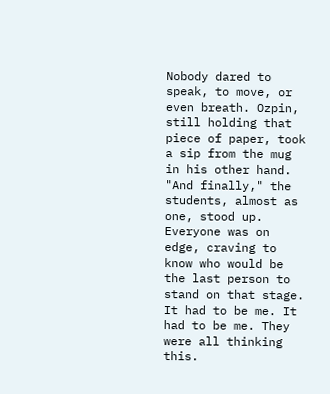Nobody dared to speak, to move, or even breath. Ozpin, still holding that piece of paper, took a sip from the mug in his other hand. "And finally," the students, almost as one, stood up. Everyone was on edge, craving to know who would be the last person to stand on that stage. It had to be me. It had to be me. They were all thinking this.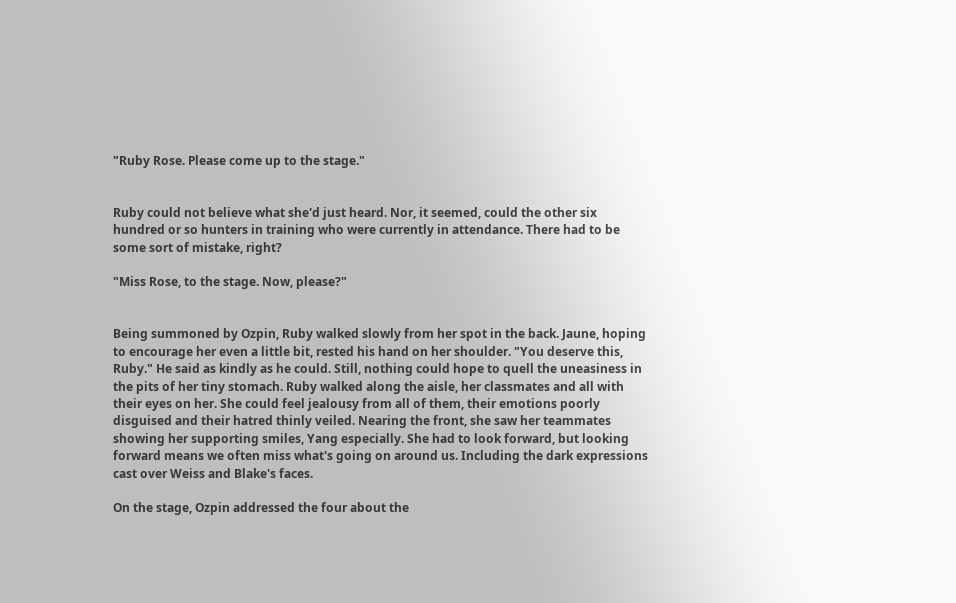"Ruby Rose. Please come up to the stage."


Ruby could not believe what she'd just heard. Nor, it seemed, could the other six hundred or so hunters in training who were currently in attendance. There had to be some sort of mistake, right?

"Miss Rose, to the stage. Now, please?"


Being summoned by Ozpin, Ruby walked slowly from her spot in the back. Jaune, hoping to encourage her even a little bit, rested his hand on her shoulder. "You deserve this, Ruby." He said as kindly as he could. Still, nothing could hope to quell the uneasiness in the pits of her tiny stomach. Ruby walked along the aisle, her classmates and all with their eyes on her. She could feel jealousy from all of them, their emotions poorly disguised and their hatred thinly veiled. Nearing the front, she saw her teammates showing her supporting smiles, Yang especially. She had to look forward, but looking forward means we often miss what's going on around us. Including the dark expressions cast over Weiss and Blake's faces.

On the stage, Ozpin addressed the four about the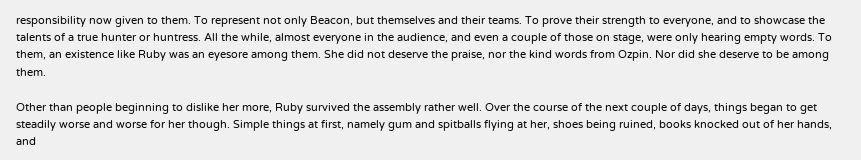responsibility now given to them. To represent not only Beacon, but themselves and their teams. To prove their strength to everyone, and to showcase the talents of a true hunter or huntress. All the while, almost everyone in the audience, and even a couple of those on stage, were only hearing empty words. To them, an existence like Ruby was an eyesore among them. She did not deserve the praise, nor the kind words from Ozpin. Nor did she deserve to be among them.

Other than people beginning to dislike her more, Ruby survived the assembly rather well. Over the course of the next couple of days, things began to get steadily worse and worse for her though. Simple things at first, namely gum and spitballs flying at her, shoes being ruined, books knocked out of her hands, and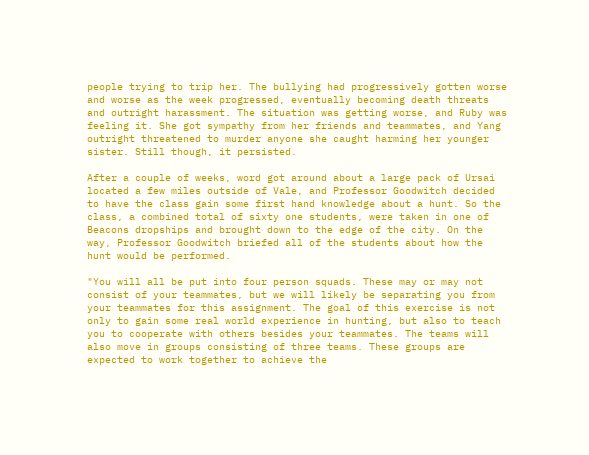people trying to trip her. The bullying had progressively gotten worse and worse as the week progressed, eventually becoming death threats and outright harassment. The situation was getting worse, and Ruby was feeling it. She got sympathy from her friends and teammates, and Yang outright threatened to murder anyone she caught harming her younger sister. Still though, it persisted.

After a couple of weeks, word got around about a large pack of Ursai located a few miles outside of Vale, and Professor Goodwitch decided to have the class gain some first hand knowledge about a hunt. So the class, a combined total of sixty one students, were taken in one of Beacons dropships and brought down to the edge of the city. On the way, Professor Goodwitch briefed all of the students about how the hunt would be performed.

"You will all be put into four person squads. These may or may not consist of your teammates, but we will likely be separating you from your teammates for this assignment. The goal of this exercise is not only to gain some real world experience in hunting, but also to teach you to cooperate with others besides your teammates. The teams will also move in groups consisting of three teams. These groups are expected to work together to achieve the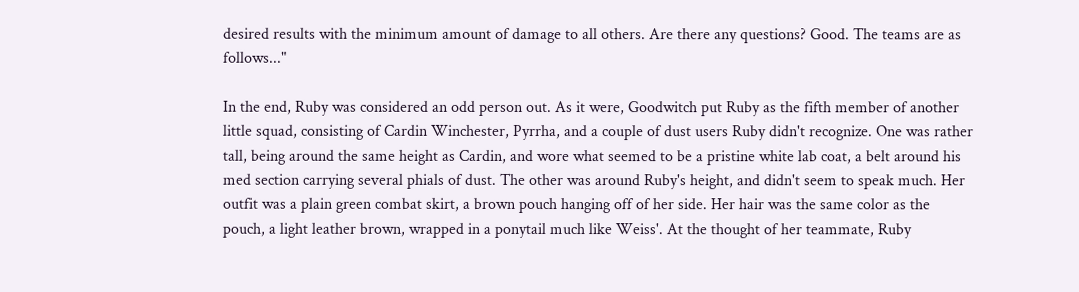desired results with the minimum amount of damage to all others. Are there any questions? Good. The teams are as follows..."

In the end, Ruby was considered an odd person out. As it were, Goodwitch put Ruby as the fifth member of another little squad, consisting of Cardin Winchester, Pyrrha, and a couple of dust users Ruby didn't recognize. One was rather tall, being around the same height as Cardin, and wore what seemed to be a pristine white lab coat, a belt around his med section carrying several phials of dust. The other was around Ruby's height, and didn't seem to speak much. Her outfit was a plain green combat skirt, a brown pouch hanging off of her side. Her hair was the same color as the pouch, a light leather brown, wrapped in a ponytail much like Weiss'. At the thought of her teammate, Ruby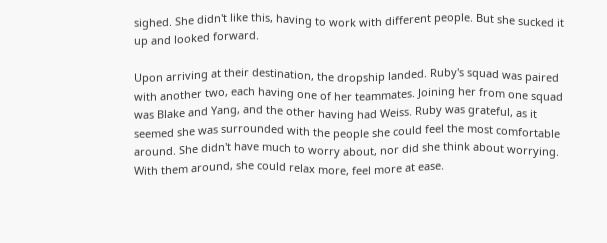sighed. She didn't like this, having to work with different people. But she sucked it up and looked forward.

Upon arriving at their destination, the dropship landed. Ruby's squad was paired with another two, each having one of her teammates. Joining her from one squad was Blake and Yang, and the other having had Weiss. Ruby was grateful, as it seemed she was surrounded with the people she could feel the most comfortable around. She didn't have much to worry about, nor did she think about worrying. With them around, she could relax more, feel more at ease.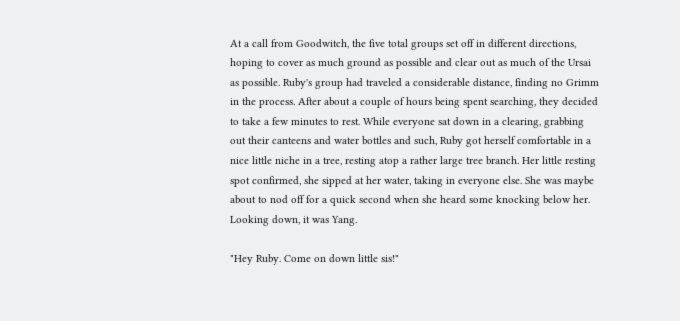At a call from Goodwitch, the five total groups set off in different directions, hoping to cover as much ground as possible and clear out as much of the Ursai as possible. Ruby's group had traveled a considerable distance, finding no Grimm in the process. After about a couple of hours being spent searching, they decided to take a few minutes to rest. While everyone sat down in a clearing, grabbing out their canteens and water bottles and such, Ruby got herself comfortable in a nice little niche in a tree, resting atop a rather large tree branch. Her little resting spot confirmed, she sipped at her water, taking in everyone else. She was maybe about to nod off for a quick second when she heard some knocking below her. Looking down, it was Yang.

"Hey Ruby. Come on down little sis!"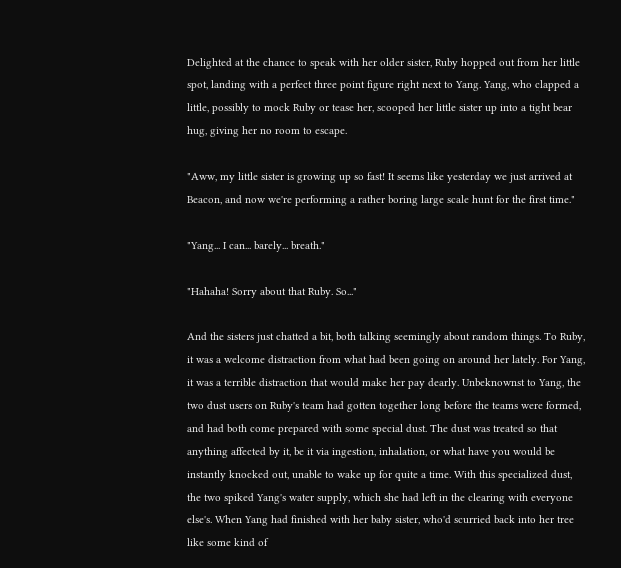Delighted at the chance to speak with her older sister, Ruby hopped out from her little spot, landing with a perfect three point figure right next to Yang. Yang, who clapped a little, possibly to mock Ruby or tease her, scooped her little sister up into a tight bear hug, giving her no room to escape.

"Aww, my little sister is growing up so fast! It seems like yesterday we just arrived at Beacon, and now we're performing a rather boring large scale hunt for the first time."

"Yang... I can... barely... breath."

"Hahaha! Sorry about that Ruby. So..."

And the sisters just chatted a bit, both talking seemingly about random things. To Ruby, it was a welcome distraction from what had been going on around her lately. For Yang, it was a terrible distraction that would make her pay dearly. Unbeknownst to Yang, the two dust users on Ruby's team had gotten together long before the teams were formed, and had both come prepared with some special dust. The dust was treated so that anything affected by it, be it via ingestion, inhalation, or what have you would be instantly knocked out, unable to wake up for quite a time. With this specialized dust, the two spiked Yang's water supply, which she had left in the clearing with everyone else's. When Yang had finished with her baby sister, who'd scurried back into her tree like some kind of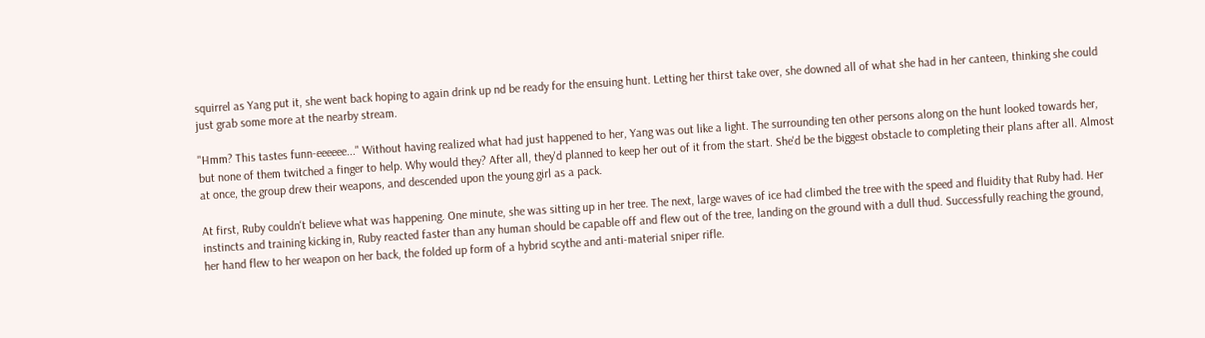squirrel as Yang put it, she went back hoping to again drink up nd be ready for the ensuing hunt. Letting her thirst take over, she downed all of what she had in her canteen, thinking she could just grab some more at the nearby stream.

"Hmm? This tastes funn-eeeeee..." Without having realized what had just happened to her, Yang was out like a light. The surrounding ten other persons along on the hunt looked towards her, but none of them twitched a finger to help. Why would they? After all, they'd planned to keep her out of it from the start. She'd be the biggest obstacle to completing their plans after all. Almost at once, the group drew their weapons, and descended upon the young girl as a pack.

At first, Ruby couldn't believe what was happening. One minute, she was sitting up in her tree. The next, large waves of ice had climbed the tree with the speed and fluidity that Ruby had. Her instincts and training kicking in, Ruby reacted faster than any human should be capable off and flew out of the tree, landing on the ground with a dull thud. Successfully reaching the ground, her hand flew to her weapon on her back, the folded up form of a hybrid scythe and anti-material sniper rifle.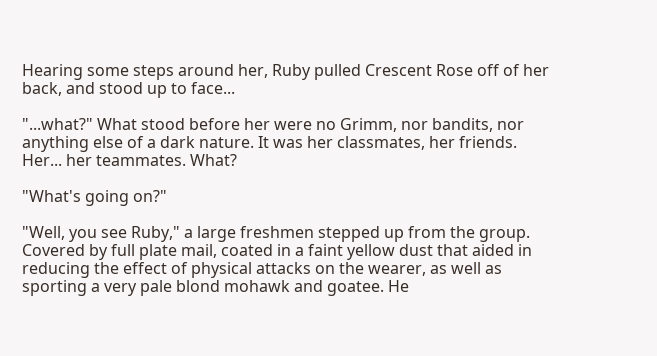Hearing some steps around her, Ruby pulled Crescent Rose off of her back, and stood up to face...

"...what?" What stood before her were no Grimm, nor bandits, nor anything else of a dark nature. It was her classmates, her friends. Her... her teammates. What?

"What's going on?"

"Well, you see Ruby," a large freshmen stepped up from the group. Covered by full plate mail, coated in a faint yellow dust that aided in reducing the effect of physical attacks on the wearer, as well as sporting a very pale blond mohawk and goatee. He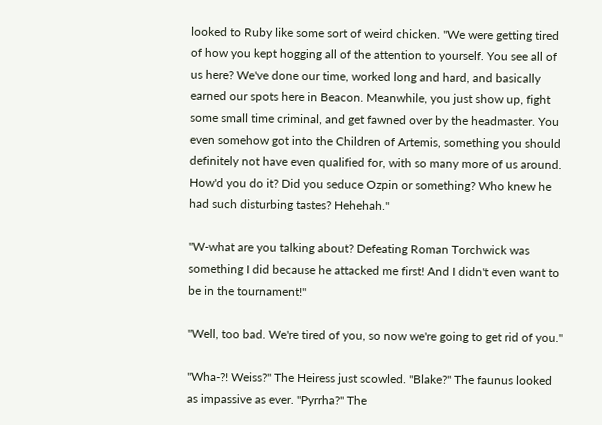looked to Ruby like some sort of weird chicken. "We were getting tired of how you kept hogging all of the attention to yourself. You see all of us here? We've done our time, worked long and hard, and basically earned our spots here in Beacon. Meanwhile, you just show up, fight some small time criminal, and get fawned over by the headmaster. You even somehow got into the Children of Artemis, something you should definitely not have even qualified for, with so many more of us around. How'd you do it? Did you seduce Ozpin or something? Who knew he had such disturbing tastes? Hehehah."

"W-what are you talking about? Defeating Roman Torchwick was something I did because he attacked me first! And I didn't even want to be in the tournament!"

"Well, too bad. We're tired of you, so now we're going to get rid of you."

"Wha-?! Weiss?" The Heiress just scowled. "Blake?" The faunus looked as impassive as ever. "Pyrrha?" The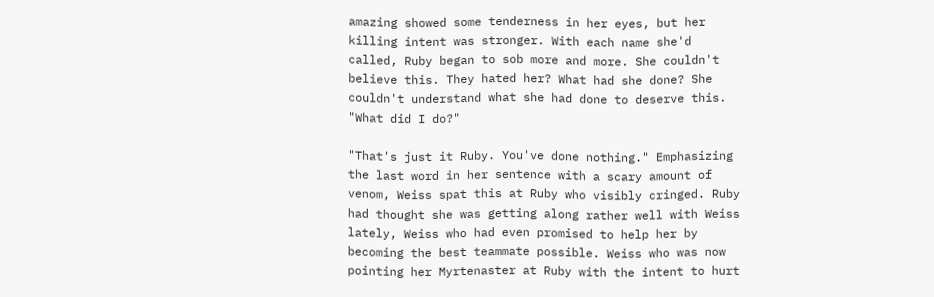amazing showed some tenderness in her eyes, but her killing intent was stronger. With each name she'd called, Ruby began to sob more and more. She couldn't believe this. They hated her? What had she done? She couldn't understand what she had done to deserve this. "What did I do?"

"That's just it Ruby. You've done nothing." Emphasizing the last word in her sentence with a scary amount of venom, Weiss spat this at Ruby who visibly cringed. Ruby had thought she was getting along rather well with Weiss lately, Weiss who had even promised to help her by becoming the best teammate possible. Weiss who was now pointing her Myrtenaster at Ruby with the intent to hurt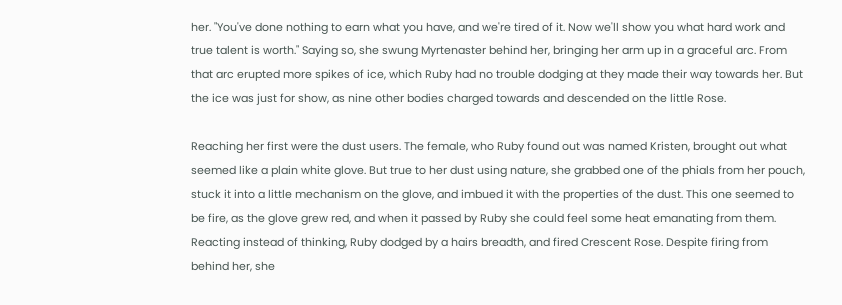her. "You've done nothing to earn what you have, and we're tired of it. Now we'll show you what hard work and true talent is worth." Saying so, she swung Myrtenaster behind her, bringing her arm up in a graceful arc. From that arc erupted more spikes of ice, which Ruby had no trouble dodging at they made their way towards her. But the ice was just for show, as nine other bodies charged towards and descended on the little Rose.

Reaching her first were the dust users. The female, who Ruby found out was named Kristen, brought out what seemed like a plain white glove. But true to her dust using nature, she grabbed one of the phials from her pouch, stuck it into a little mechanism on the glove, and imbued it with the properties of the dust. This one seemed to be fire, as the glove grew red, and when it passed by Ruby she could feel some heat emanating from them. Reacting instead of thinking, Ruby dodged by a hairs breadth, and fired Crescent Rose. Despite firing from behind her, she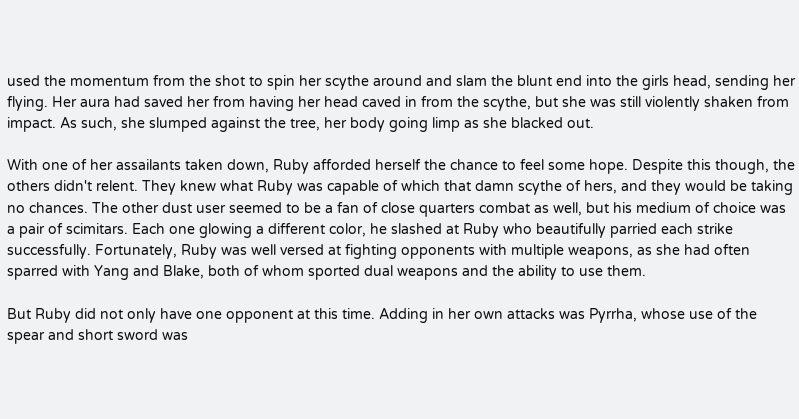used the momentum from the shot to spin her scythe around and slam the blunt end into the girls head, sending her flying. Her aura had saved her from having her head caved in from the scythe, but she was still violently shaken from impact. As such, she slumped against the tree, her body going limp as she blacked out.

With one of her assailants taken down, Ruby afforded herself the chance to feel some hope. Despite this though, the others didn't relent. They knew what Ruby was capable of which that damn scythe of hers, and they would be taking no chances. The other dust user seemed to be a fan of close quarters combat as well, but his medium of choice was a pair of scimitars. Each one glowing a different color, he slashed at Ruby who beautifully parried each strike successfully. Fortunately, Ruby was well versed at fighting opponents with multiple weapons, as she had often sparred with Yang and Blake, both of whom sported dual weapons and the ability to use them.

But Ruby did not only have one opponent at this time. Adding in her own attacks was Pyrrha, whose use of the spear and short sword was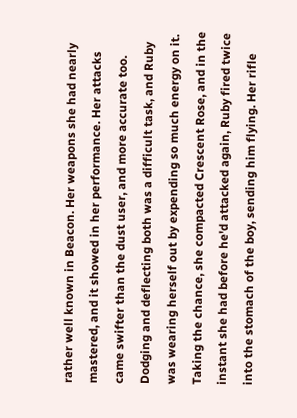rather well known in Beacon. Her weapons she had nearly mastered, and it showed in her performance. Her attacks came swifter than the dust user, and more accurate too. Dodging and deflecting both was a difficult task, and Ruby was wearing herself out by expending so much energy on it. Taking the chance, she compacted Crescent Rose, and in the instant she had before he'd attacked again, Ruby fired twice into the stomach of the boy, sending him flying. Her rifle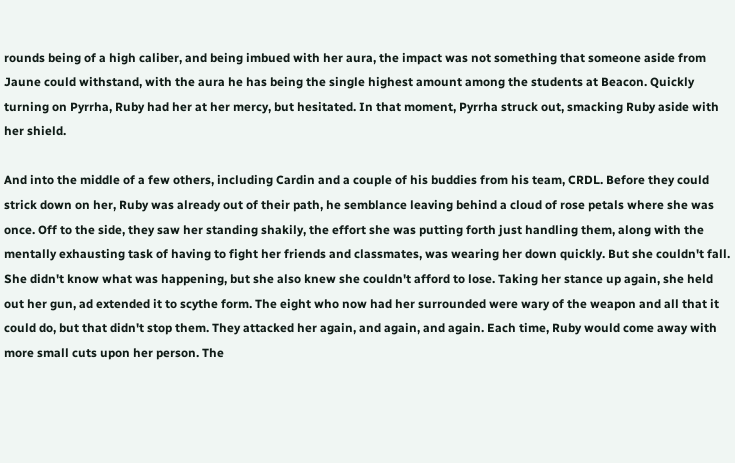rounds being of a high caliber, and being imbued with her aura, the impact was not something that someone aside from Jaune could withstand, with the aura he has being the single highest amount among the students at Beacon. Quickly turning on Pyrrha, Ruby had her at her mercy, but hesitated. In that moment, Pyrrha struck out, smacking Ruby aside with her shield.

And into the middle of a few others, including Cardin and a couple of his buddies from his team, CRDL. Before they could strick down on her, Ruby was already out of their path, he semblance leaving behind a cloud of rose petals where she was once. Off to the side, they saw her standing shakily, the effort she was putting forth just handling them, along with the mentally exhausting task of having to fight her friends and classmates, was wearing her down quickly. But she couldn't fall. She didn't know what was happening, but she also knew she couldn't afford to lose. Taking her stance up again, she held out her gun, ad extended it to scythe form. The eight who now had her surrounded were wary of the weapon and all that it could do, but that didn't stop them. They attacked her again, and again, and again. Each time, Ruby would come away with more small cuts upon her person. The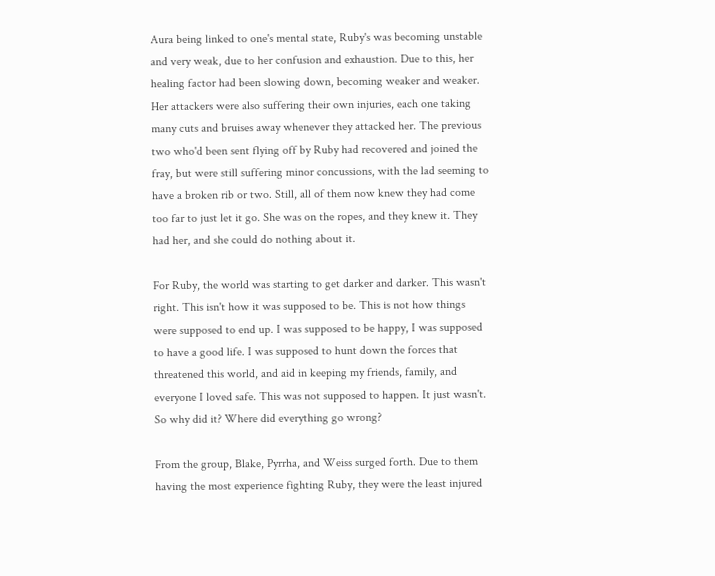Aura being linked to one's mental state, Ruby's was becoming unstable and very weak, due to her confusion and exhaustion. Due to this, her healing factor had been slowing down, becoming weaker and weaker. Her attackers were also suffering their own injuries, each one taking many cuts and bruises away whenever they attacked her. The previous two who'd been sent flying off by Ruby had recovered and joined the fray, but were still suffering minor concussions, with the lad seeming to have a broken rib or two. Still, all of them now knew they had come too far to just let it go. She was on the ropes, and they knew it. They had her, and she could do nothing about it.

For Ruby, the world was starting to get darker and darker. This wasn't right. This isn't how it was supposed to be. This is not how things were supposed to end up. I was supposed to be happy, I was supposed to have a good life. I was supposed to hunt down the forces that threatened this world, and aid in keeping my friends, family, and everyone I loved safe. This was not supposed to happen. It just wasn't. So why did it? Where did everything go wrong?

From the group, Blake, Pyrrha, and Weiss surged forth. Due to them having the most experience fighting Ruby, they were the least injured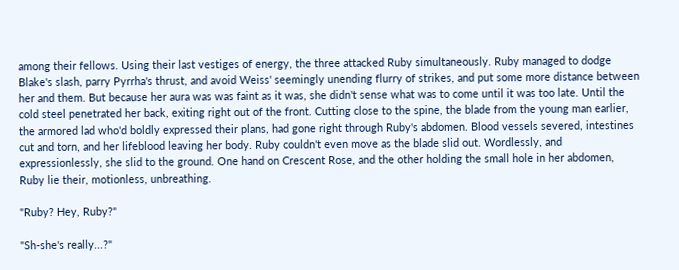among their fellows. Using their last vestiges of energy, the three attacked Ruby simultaneously. Ruby managed to dodge Blake's slash, parry Pyrrha's thrust, and avoid Weiss' seemingly unending flurry of strikes, and put some more distance between her and them. But because her aura was was faint as it was, she didn't sense what was to come until it was too late. Until the cold steel penetrated her back, exiting right out of the front. Cutting close to the spine, the blade from the young man earlier, the armored lad who'd boldly expressed their plans, had gone right through Ruby's abdomen. Blood vessels severed, intestines cut and torn, and her lifeblood leaving her body. Ruby couldn't even move as the blade slid out. Wordlessly, and expressionlessly, she slid to the ground. One hand on Crescent Rose, and the other holding the small hole in her abdomen, Ruby lie their, motionless, unbreathing.

"Ruby? Hey, Ruby?"

"Sh-she's really...?"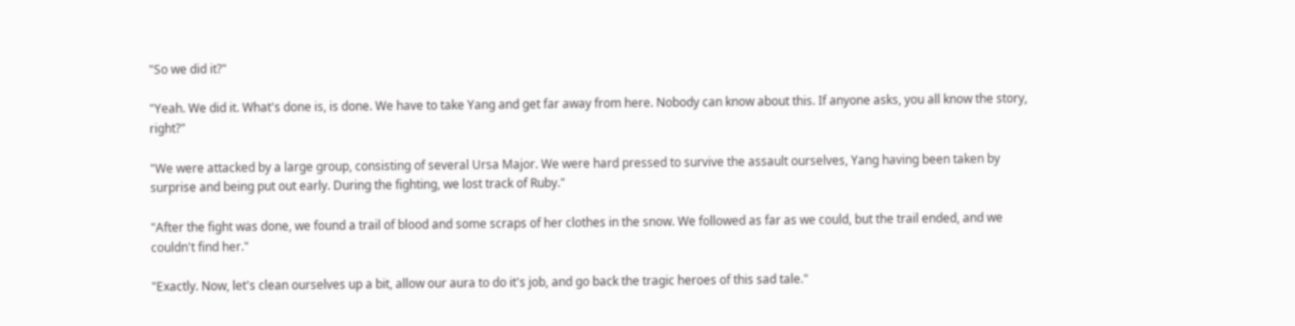"So we did it?"

"Yeah. We did it. What's done is, is done. We have to take Yang and get far away from here. Nobody can know about this. If anyone asks, you all know the story, right?"

"We were attacked by a large group, consisting of several Ursa Major. We were hard pressed to survive the assault ourselves, Yang having been taken by surprise and being put out early. During the fighting, we lost track of Ruby."

"After the fight was done, we found a trail of blood and some scraps of her clothes in the snow. We followed as far as we could, but the trail ended, and we couldn't find her."

"Exactly. Now, let's clean ourselves up a bit, allow our aura to do it's job, and go back the tragic heroes of this sad tale."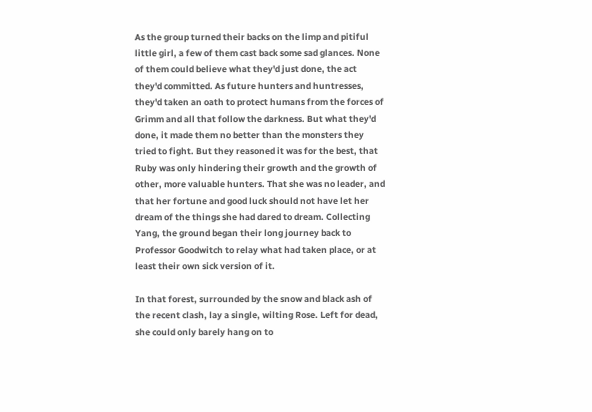As the group turned their backs on the limp and pitiful little girl, a few of them cast back some sad glances. None of them could believe what they'd just done, the act they'd committed. As future hunters and huntresses, they'd taken an oath to protect humans from the forces of Grimm and all that follow the darkness. But what they'd done, it made them no better than the monsters they tried to fight. But they reasoned it was for the best, that Ruby was only hindering their growth and the growth of other, more valuable hunters. That she was no leader, and that her fortune and good luck should not have let her dream of the things she had dared to dream. Collecting Yang, the ground began their long journey back to Professor Goodwitch to relay what had taken place, or at least their own sick version of it.

In that forest, surrounded by the snow and black ash of the recent clash, lay a single, wilting Rose. Left for dead, she could only barely hang on to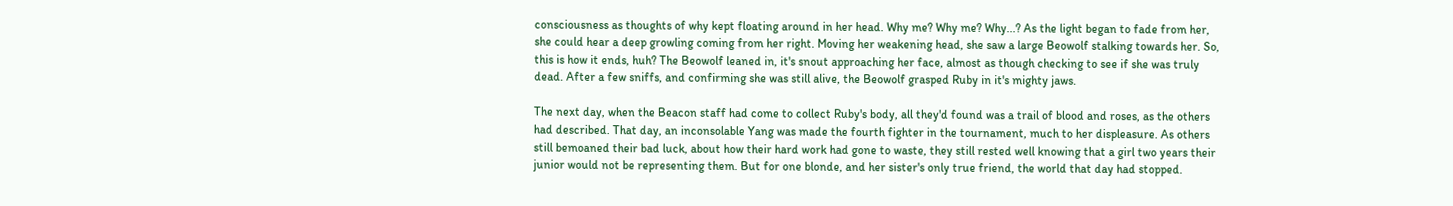consciousness as thoughts of why kept floating around in her head. Why me? Why me? Why...? As the light began to fade from her, she could hear a deep growling coming from her right. Moving her weakening head, she saw a large Beowolf stalking towards her. So, this is how it ends, huh? The Beowolf leaned in, it's snout approaching her face, almost as though checking to see if she was truly dead. After a few sniffs, and confirming she was still alive, the Beowolf grasped Ruby in it's mighty jaws.

The next day, when the Beacon staff had come to collect Ruby's body, all they'd found was a trail of blood and roses, as the others had described. That day, an inconsolable Yang was made the fourth fighter in the tournament, much to her displeasure. As others still bemoaned their bad luck, about how their hard work had gone to waste, they still rested well knowing that a girl two years their junior would not be representing them. But for one blonde, and her sister's only true friend, the world that day had stopped.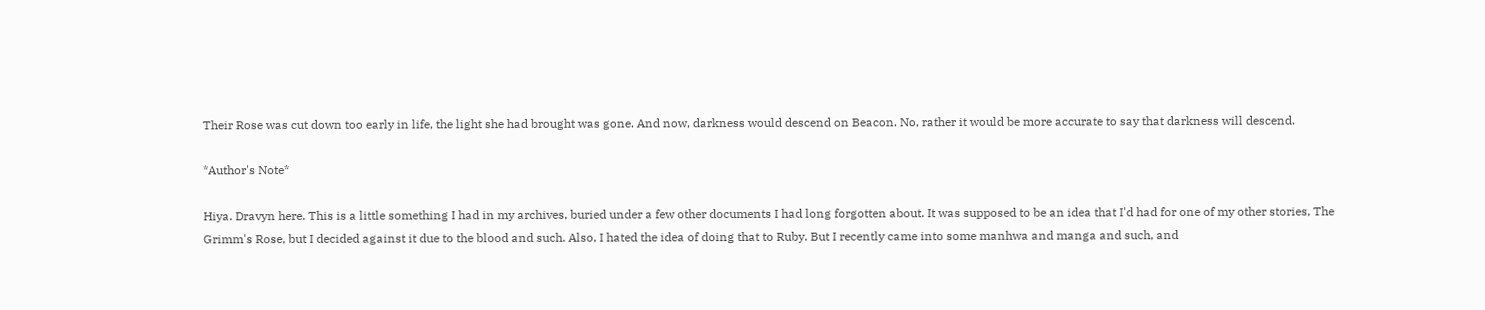Their Rose was cut down too early in life, the light she had brought was gone. And now, darkness would descend on Beacon. No, rather it would be more accurate to say that darkness will descend.

*Author's Note*

Hiya. Dravyn here. This is a little something I had in my archives, buried under a few other documents I had long forgotten about. It was supposed to be an idea that I'd had for one of my other stories, The Grimm's Rose, but I decided against it due to the blood and such. Also, I hated the idea of doing that to Ruby. But I recently came into some manhwa and manga and such, and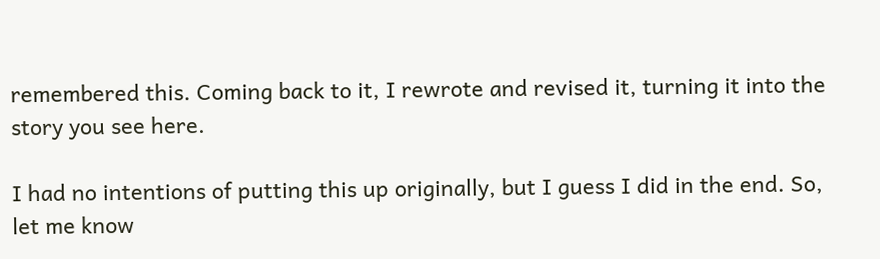remembered this. Coming back to it, I rewrote and revised it, turning it into the story you see here.

I had no intentions of putting this up originally, but I guess I did in the end. So, let me know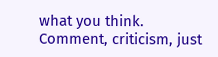what you think. Comment, criticism, just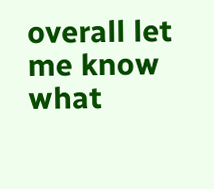overall let me know what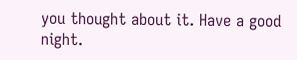you thought about it. Have a good night.